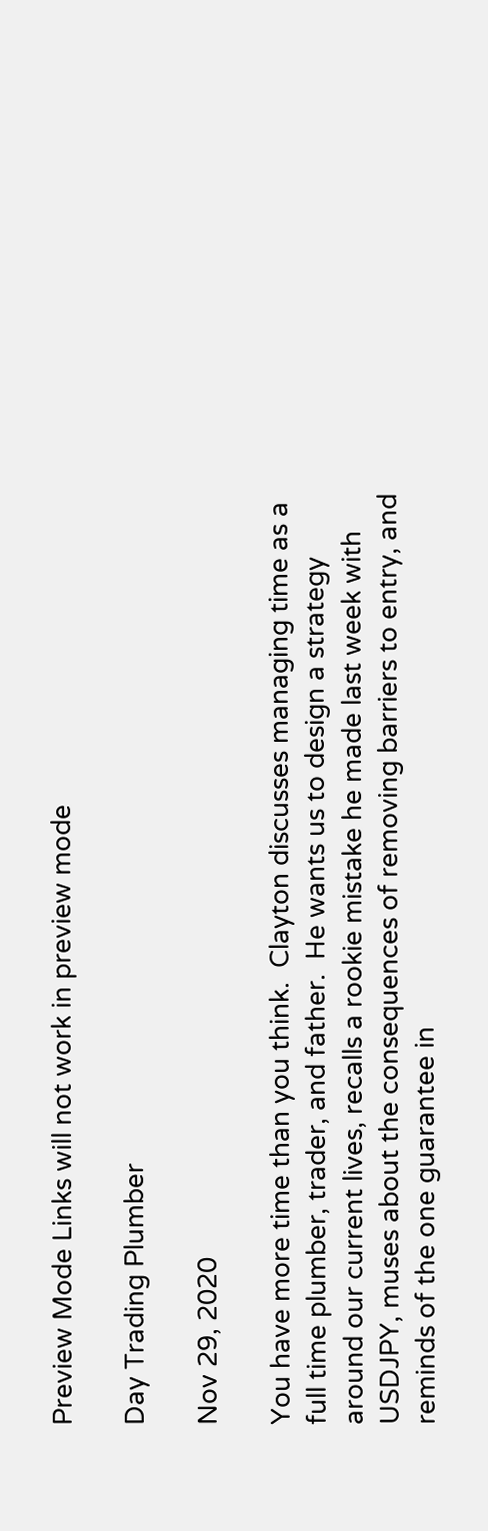Preview Mode Links will not work in preview mode

Day Trading Plumber

Nov 29, 2020

You have more time than you think.  Clayton discusses managing time as a full time plumber, trader, and father.  He wants us to design a strategy around our current lives, recalls a rookie mistake he made last week with USDJPY, muses about the consequences of removing barriers to entry, and reminds of the one guarantee in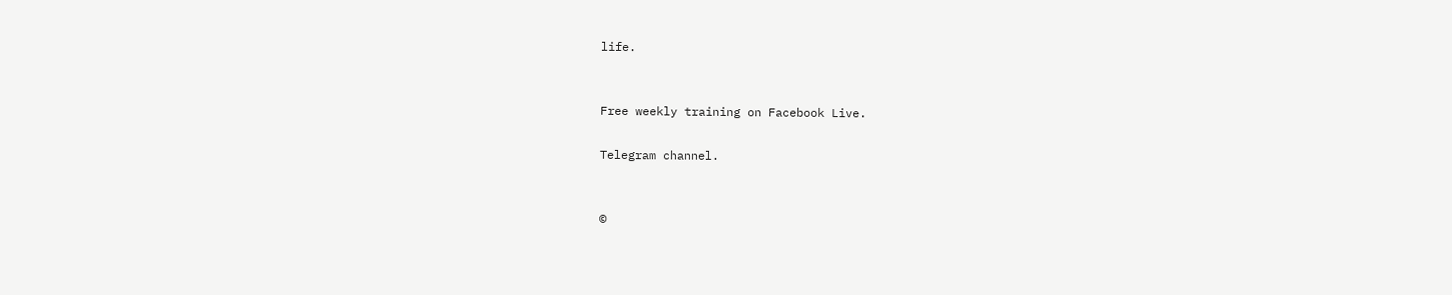life.


Free weekly training on Facebook Live.

Telegram channel.


©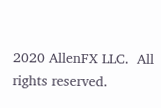2020 AllenFX LLC.  All rights reserved.